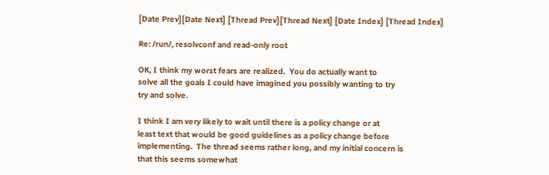[Date Prev][Date Next] [Thread Prev][Thread Next] [Date Index] [Thread Index]

Re: /run/, resolvconf and read-only root

OK, I think my worst fears are realized.  You do actually want to
solve all the goals I could have imagined you possibly wanting to try
try and solve.

I think I am very likely to wait until there is a policy change or at
least text that would be good guidelines as a policy change before
implementing.  The thread seems rather long, and my initial concern is
that this seems somewhat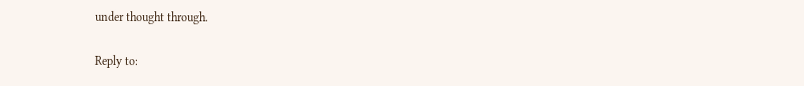under thought through.

Reply to: